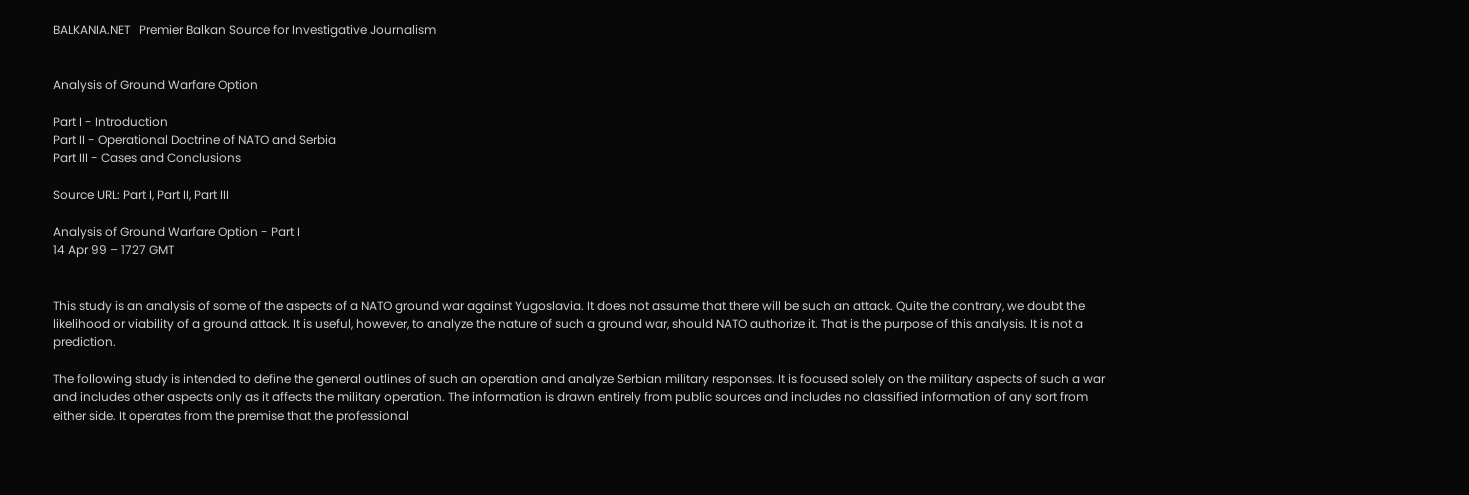BALKANIA.NET   Premier Balkan Source for Investigative Journalism


Analysis of Ground Warfare Option

Part I - Introduction
Part II - Operational Doctrine of NATO and Serbia
Part III - Cases and Conclusions

Source URL: Part I, Part II, Part III

Analysis of Ground Warfare Option - Part I
14 Apr 99 – 1727 GMT


This study is an analysis of some of the aspects of a NATO ground war against Yugoslavia. It does not assume that there will be such an attack. Quite the contrary, we doubt the likelihood or viability of a ground attack. It is useful, however, to analyze the nature of such a ground war, should NATO authorize it. That is the purpose of this analysis. It is not a prediction.

The following study is intended to define the general outlines of such an operation and analyze Serbian military responses. It is focused solely on the military aspects of such a war and includes other aspects only as it affects the military operation. The information is drawn entirely from public sources and includes no classified information of any sort from either side. It operates from the premise that the professional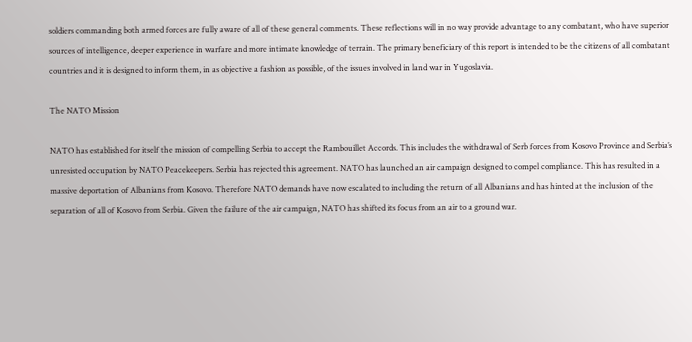soldiers commanding both armed forces are fully aware of all of these general comments. These reflections will in no way provide advantage to any combatant, who have superior sources of intelligence, deeper experience in warfare and more intimate knowledge of terrain. The primary beneficiary of this report is intended to be the citizens of all combatant countries and it is designed to inform them, in as objective a fashion as possible, of the issues involved in land war in Yugoslavia.

The NATO Mission

NATO has established for itself the mission of compelling Serbia to accept the Rambouillet Accords. This includes the withdrawal of Serb forces from Kosovo Province and Serbia’s unresisted occupation by NATO Peacekeepers. Serbia has rejected this agreement. NATO has launched an air campaign designed to compel compliance. This has resulted in a massive deportation of Albanians from Kosovo. Therefore NATO demands have now escalated to including the return of all Albanians and has hinted at the inclusion of the separation of all of Kosovo from Serbia. Given the failure of the air campaign, NATO has shifted its focus from an air to a ground war.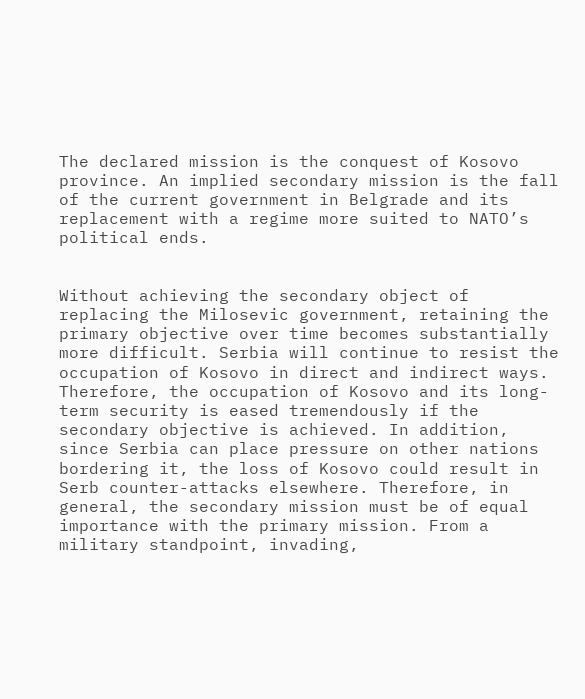The declared mission is the conquest of Kosovo province. An implied secondary mission is the fall of the current government in Belgrade and its replacement with a regime more suited to NATO’s political ends.


Without achieving the secondary object of replacing the Milosevic government, retaining the primary objective over time becomes substantially more difficult. Serbia will continue to resist the occupation of Kosovo in direct and indirect ways. Therefore, the occupation of Kosovo and its long-term security is eased tremendously if the secondary objective is achieved. In addition, since Serbia can place pressure on other nations bordering it, the loss of Kosovo could result in Serb counter-attacks elsewhere. Therefore, in general, the secondary mission must be of equal importance with the primary mission. From a military standpoint, invading,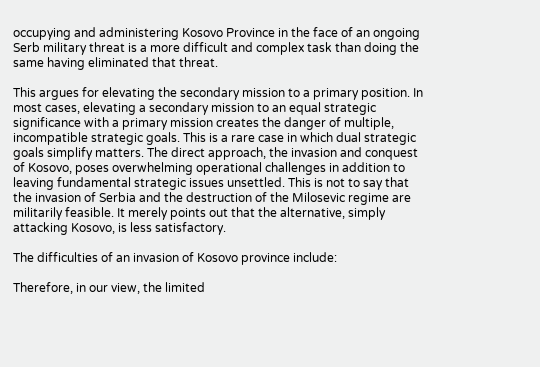occupying and administering Kosovo Province in the face of an ongoing Serb military threat is a more difficult and complex task than doing the same having eliminated that threat.

This argues for elevating the secondary mission to a primary position. In most cases, elevating a secondary mission to an equal strategic significance with a primary mission creates the danger of multiple, incompatible strategic goals. This is a rare case in which dual strategic goals simplify matters. The direct approach, the invasion and conquest of Kosovo, poses overwhelming operational challenges in addition to leaving fundamental strategic issues unsettled. This is not to say that the invasion of Serbia and the destruction of the Milosevic regime are militarily feasible. It merely points out that the alternative, simply attacking Kosovo, is less satisfactory.

The difficulties of an invasion of Kosovo province include:

Therefore, in our view, the limited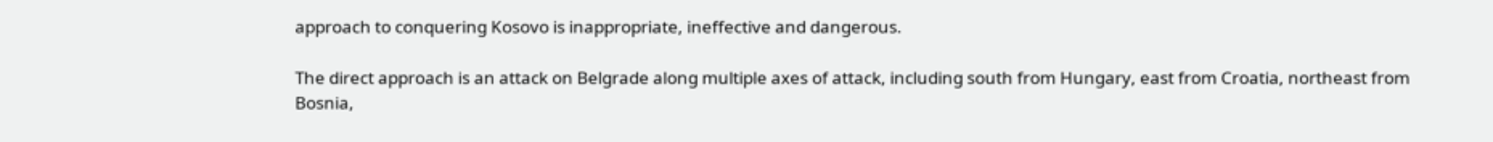approach to conquering Kosovo is inappropriate, ineffective and dangerous.

The direct approach is an attack on Belgrade along multiple axes of attack, including south from Hungary, east from Croatia, northeast from Bosnia,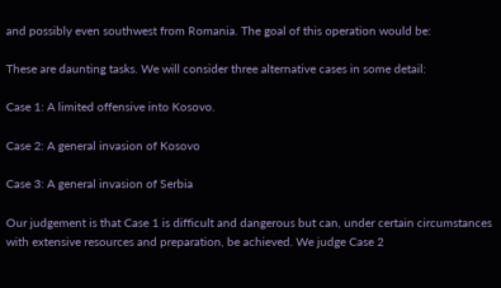and possibly even southwest from Romania. The goal of this operation would be:

These are daunting tasks. We will consider three alternative cases in some detail:

Case 1: A limited offensive into Kosovo.

Case 2: A general invasion of Kosovo

Case 3: A general invasion of Serbia

Our judgement is that Case 1 is difficult and dangerous but can, under certain circumstances with extensive resources and preparation, be achieved. We judge Case 2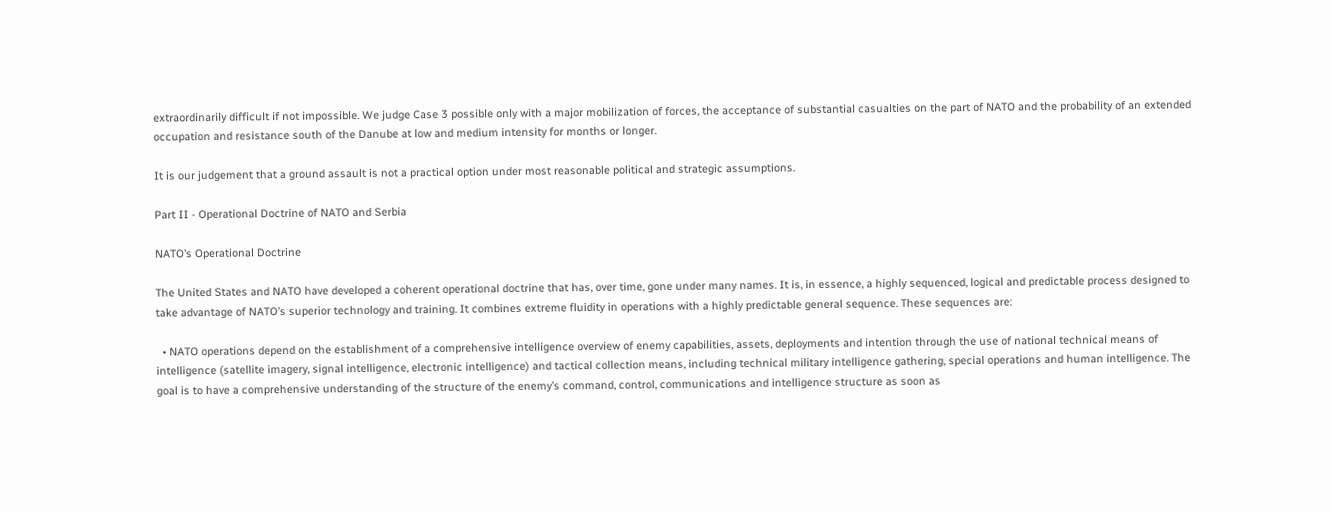extraordinarily difficult if not impossible. We judge Case 3 possible only with a major mobilization of forces, the acceptance of substantial casualties on the part of NATO and the probability of an extended occupation and resistance south of the Danube at low and medium intensity for months or longer.

It is our judgement that a ground assault is not a practical option under most reasonable political and strategic assumptions.

Part II - Operational Doctrine of NATO and Serbia

NATO’s Operational Doctrine

The United States and NATO have developed a coherent operational doctrine that has, over time, gone under many names. It is, in essence, a highly sequenced, logical and predictable process designed to take advantage of NATO’s superior technology and training. It combines extreme fluidity in operations with a highly predictable general sequence. These sequences are:

  • NATO operations depend on the establishment of a comprehensive intelligence overview of enemy capabilities, assets, deployments and intention through the use of national technical means of intelligence (satellite imagery, signal intelligence, electronic intelligence) and tactical collection means, including technical military intelligence gathering, special operations and human intelligence. The goal is to have a comprehensive understanding of the structure of the enemy’s command, control, communications and intelligence structure as soon as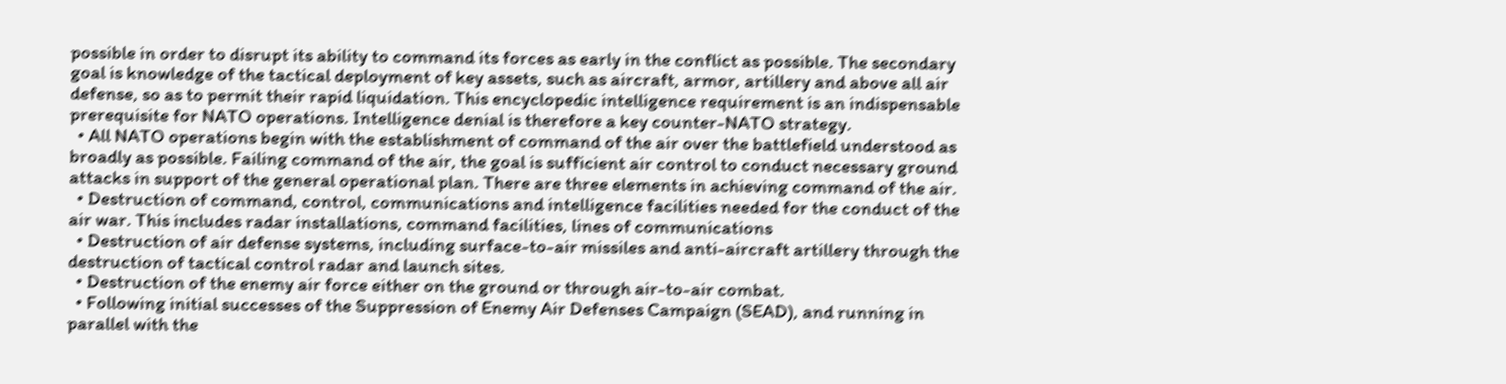possible in order to disrupt its ability to command its forces as early in the conflict as possible. The secondary goal is knowledge of the tactical deployment of key assets, such as aircraft, armor, artillery and above all air defense, so as to permit their rapid liquidation. This encyclopedic intelligence requirement is an indispensable prerequisite for NATO operations. Intelligence denial is therefore a key counter-NATO strategy.
  • All NATO operations begin with the establishment of command of the air over the battlefield understood as broadly as possible. Failing command of the air, the goal is sufficient air control to conduct necessary ground attacks in support of the general operational plan. There are three elements in achieving command of the air.
  • Destruction of command, control, communications and intelligence facilities needed for the conduct of the air war. This includes radar installations, command facilities, lines of communications
  • Destruction of air defense systems, including surface-to-air missiles and anti-aircraft artillery through the destruction of tactical control radar and launch sites.
  • Destruction of the enemy air force either on the ground or through air-to-air combat.
  • Following initial successes of the Suppression of Enemy Air Defenses Campaign (SEAD), and running in parallel with the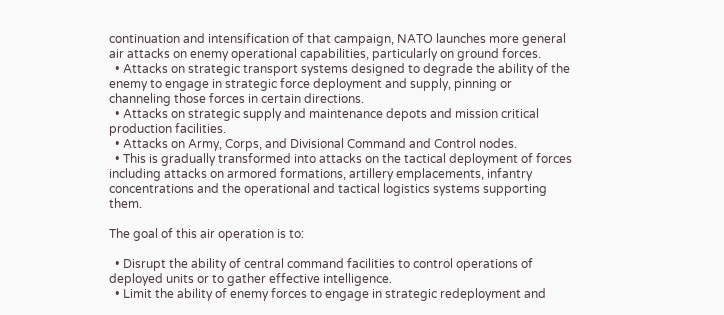continuation and intensification of that campaign, NATO launches more general air attacks on enemy operational capabilities, particularly on ground forces.
  • Attacks on strategic transport systems designed to degrade the ability of the enemy to engage in strategic force deployment and supply, pinning or channeling those forces in certain directions.
  • Attacks on strategic supply and maintenance depots and mission critical production facilities.
  • Attacks on Army, Corps, and Divisional Command and Control nodes.
  • This is gradually transformed into attacks on the tactical deployment of forces including attacks on armored formations, artillery emplacements, infantry concentrations and the operational and tactical logistics systems supporting them.

The goal of this air operation is to:

  • Disrupt the ability of central command facilities to control operations of deployed units or to gather effective intelligence.
  • Limit the ability of enemy forces to engage in strategic redeployment and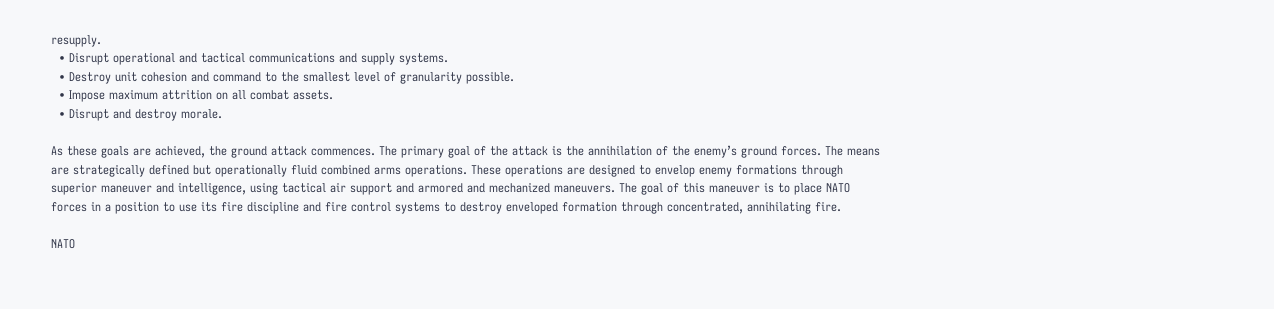resupply.
  • Disrupt operational and tactical communications and supply systems.
  • Destroy unit cohesion and command to the smallest level of granularity possible.
  • Impose maximum attrition on all combat assets.
  • Disrupt and destroy morale.

As these goals are achieved, the ground attack commences. The primary goal of the attack is the annihilation of the enemy’s ground forces. The means are strategically defined but operationally fluid combined arms operations. These operations are designed to envelop enemy formations through superior maneuver and intelligence, using tactical air support and armored and mechanized maneuvers. The goal of this maneuver is to place NATO forces in a position to use its fire discipline and fire control systems to destroy enveloped formation through concentrated, annihilating fire.

NATO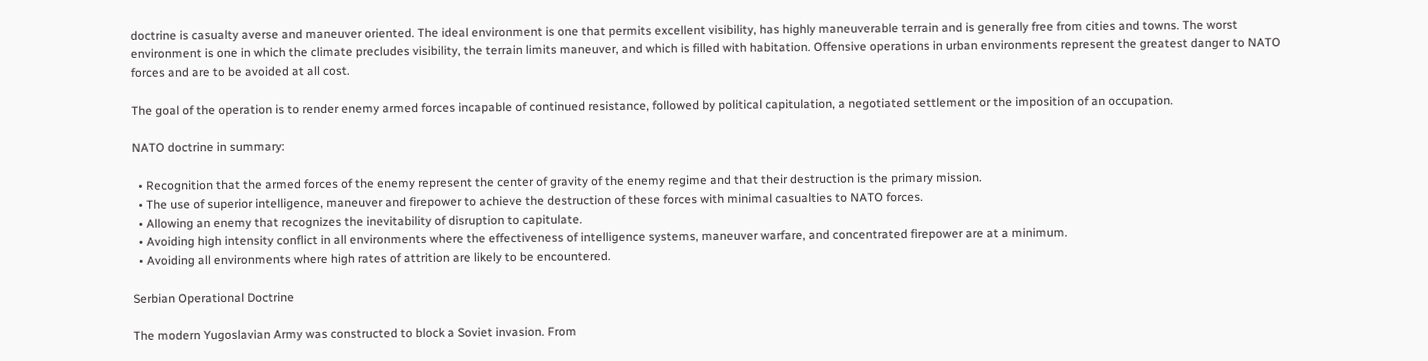doctrine is casualty averse and maneuver oriented. The ideal environment is one that permits excellent visibility, has highly maneuverable terrain and is generally free from cities and towns. The worst environment is one in which the climate precludes visibility, the terrain limits maneuver, and which is filled with habitation. Offensive operations in urban environments represent the greatest danger to NATO forces and are to be avoided at all cost.

The goal of the operation is to render enemy armed forces incapable of continued resistance, followed by political capitulation, a negotiated settlement or the imposition of an occupation.

NATO doctrine in summary:

  • Recognition that the armed forces of the enemy represent the center of gravity of the enemy regime and that their destruction is the primary mission.
  • The use of superior intelligence, maneuver and firepower to achieve the destruction of these forces with minimal casualties to NATO forces.
  • Allowing an enemy that recognizes the inevitability of disruption to capitulate.
  • Avoiding high intensity conflict in all environments where the effectiveness of intelligence systems, maneuver warfare, and concentrated firepower are at a minimum.
  • Avoiding all environments where high rates of attrition are likely to be encountered.

Serbian Operational Doctrine

The modern Yugoslavian Army was constructed to block a Soviet invasion. From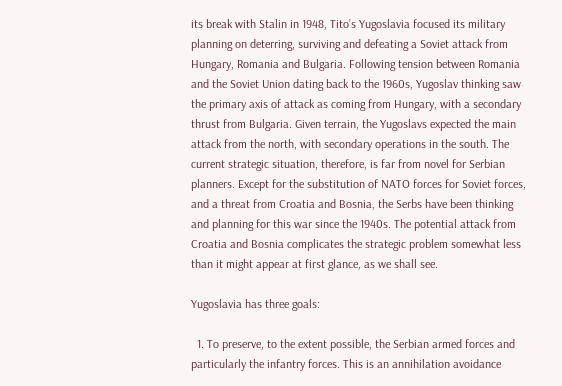its break with Stalin in 1948, Tito’s Yugoslavia focused its military planning on deterring, surviving and defeating a Soviet attack from Hungary, Romania and Bulgaria. Following tension between Romania and the Soviet Union dating back to the 1960s, Yugoslav thinking saw the primary axis of attack as coming from Hungary, with a secondary thrust from Bulgaria. Given terrain, the Yugoslavs expected the main attack from the north, with secondary operations in the south. The current strategic situation, therefore, is far from novel for Serbian planners. Except for the substitution of NATO forces for Soviet forces, and a threat from Croatia and Bosnia, the Serbs have been thinking and planning for this war since the 1940s. The potential attack from Croatia and Bosnia complicates the strategic problem somewhat less than it might appear at first glance, as we shall see.

Yugoslavia has three goals:

  1. To preserve, to the extent possible, the Serbian armed forces and particularly the infantry forces. This is an annihilation avoidance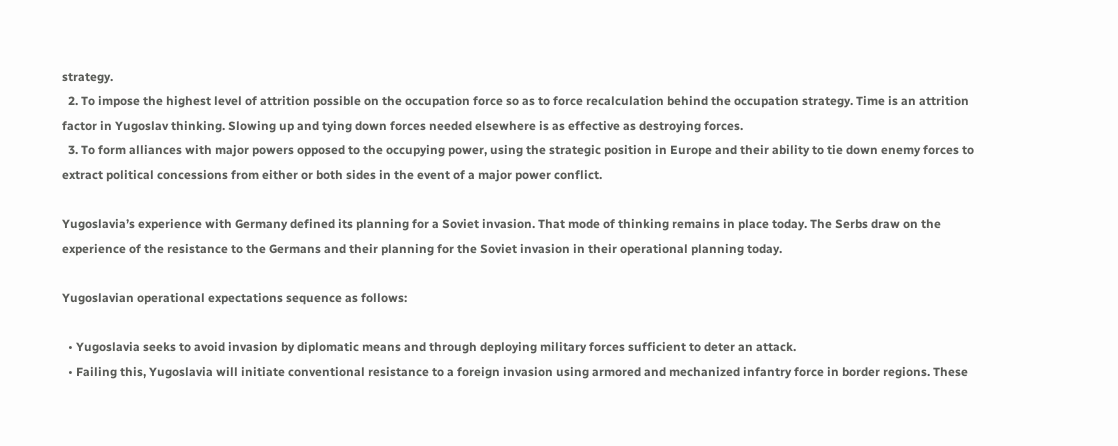strategy.
  2. To impose the highest level of attrition possible on the occupation force so as to force recalculation behind the occupation strategy. Time is an attrition factor in Yugoslav thinking. Slowing up and tying down forces needed elsewhere is as effective as destroying forces.
  3. To form alliances with major powers opposed to the occupying power, using the strategic position in Europe and their ability to tie down enemy forces to extract political concessions from either or both sides in the event of a major power conflict.

Yugoslavia’s experience with Germany defined its planning for a Soviet invasion. That mode of thinking remains in place today. The Serbs draw on the experience of the resistance to the Germans and their planning for the Soviet invasion in their operational planning today.

Yugoslavian operational expectations sequence as follows:

  • Yugoslavia seeks to avoid invasion by diplomatic means and through deploying military forces sufficient to deter an attack.
  • Failing this, Yugoslavia will initiate conventional resistance to a foreign invasion using armored and mechanized infantry force in border regions. These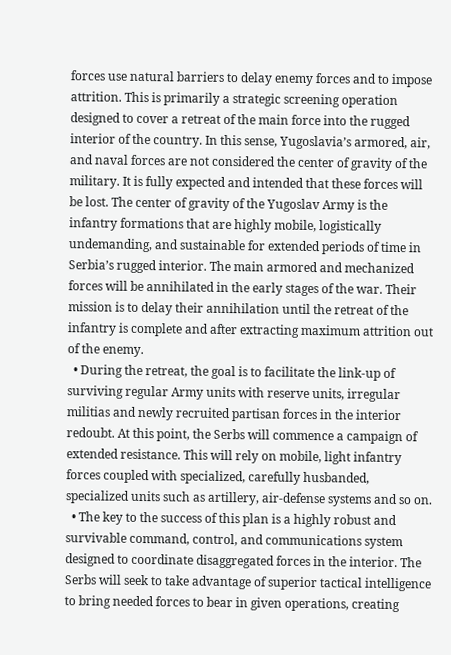forces use natural barriers to delay enemy forces and to impose attrition. This is primarily a strategic screening operation designed to cover a retreat of the main force into the rugged interior of the country. In this sense, Yugoslavia’s armored, air, and naval forces are not considered the center of gravity of the military. It is fully expected and intended that these forces will be lost. The center of gravity of the Yugoslav Army is the infantry formations that are highly mobile, logistically undemanding, and sustainable for extended periods of time in Serbia’s rugged interior. The main armored and mechanized forces will be annihilated in the early stages of the war. Their mission is to delay their annihilation until the retreat of the infantry is complete and after extracting maximum attrition out of the enemy.
  • During the retreat, the goal is to facilitate the link-up of surviving regular Army units with reserve units, irregular militias and newly recruited partisan forces in the interior redoubt. At this point, the Serbs will commence a campaign of extended resistance. This will rely on mobile, light infantry forces coupled with specialized, carefully husbanded, specialized units such as artillery, air-defense systems and so on.
  • The key to the success of this plan is a highly robust and survivable command, control, and communications system designed to coordinate disaggregated forces in the interior. The Serbs will seek to take advantage of superior tactical intelligence to bring needed forces to bear in given operations, creating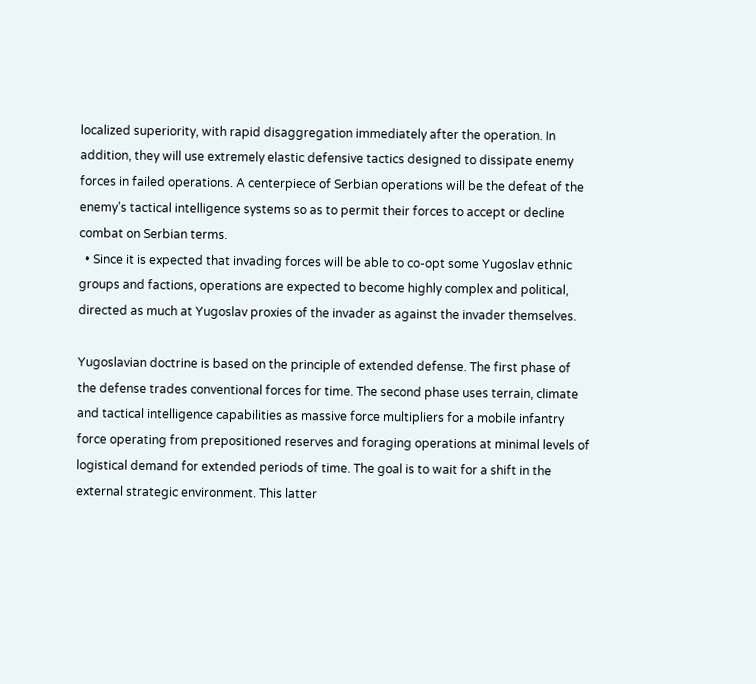localized superiority, with rapid disaggregation immediately after the operation. In addition, they will use extremely elastic defensive tactics designed to dissipate enemy forces in failed operations. A centerpiece of Serbian operations will be the defeat of the enemy’s tactical intelligence systems so as to permit their forces to accept or decline combat on Serbian terms.
  • Since it is expected that invading forces will be able to co-opt some Yugoslav ethnic groups and factions, operations are expected to become highly complex and political, directed as much at Yugoslav proxies of the invader as against the invader themselves.

Yugoslavian doctrine is based on the principle of extended defense. The first phase of the defense trades conventional forces for time. The second phase uses terrain, climate and tactical intelligence capabilities as massive force multipliers for a mobile infantry force operating from prepositioned reserves and foraging operations at minimal levels of logistical demand for extended periods of time. The goal is to wait for a shift in the external strategic environment. This latter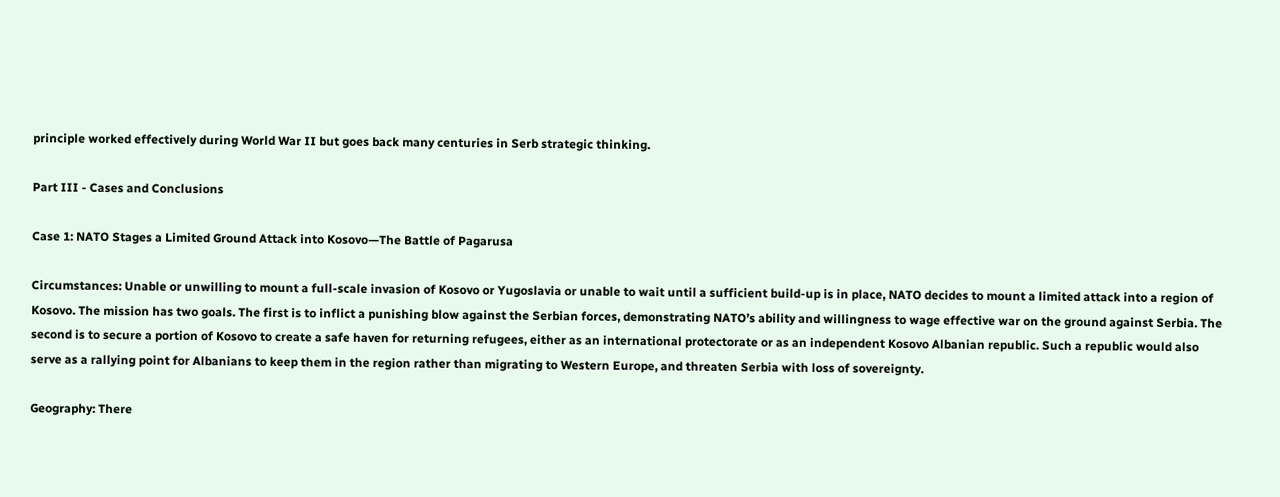principle worked effectively during World War II but goes back many centuries in Serb strategic thinking.

Part III - Cases and Conclusions

Case 1: NATO Stages a Limited Ground Attack into Kosovo—The Battle of Pagarusa

Circumstances: Unable or unwilling to mount a full-scale invasion of Kosovo or Yugoslavia or unable to wait until a sufficient build-up is in place, NATO decides to mount a limited attack into a region of Kosovo. The mission has two goals. The first is to inflict a punishing blow against the Serbian forces, demonstrating NATO’s ability and willingness to wage effective war on the ground against Serbia. The second is to secure a portion of Kosovo to create a safe haven for returning refugees, either as an international protectorate or as an independent Kosovo Albanian republic. Such a republic would also serve as a rallying point for Albanians to keep them in the region rather than migrating to Western Europe, and threaten Serbia with loss of sovereignty.

Geography: There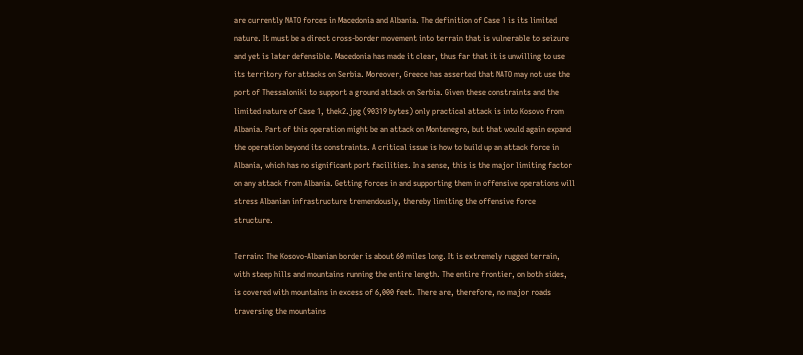are currently NATO forces in Macedonia and Albania. The definition of Case 1 is its limited nature. It must be a direct cross-border movement into terrain that is vulnerable to seizure and yet is later defensible. Macedonia has made it clear, thus far that it is unwilling to use its territory for attacks on Serbia. Moreover, Greece has asserted that NATO may not use the port of Thessaloniki to support a ground attack on Serbia. Given these constraints and the limited nature of Case 1, thek2.jpg (90319 bytes) only practical attack is into Kosovo from Albania. Part of this operation might be an attack on Montenegro, but that would again expand the operation beyond its constraints. A critical issue is how to build up an attack force in Albania, which has no significant port facilities. In a sense, this is the major limiting factor on any attack from Albania. Getting forces in and supporting them in offensive operations will stress Albanian infrastructure tremendously, thereby limiting the offensive force structure.

Terrain: The Kosovo-Albanian border is about 60 miles long. It is extremely rugged terrain, with steep hills and mountains running the entire length. The entire frontier, on both sides, is covered with mountains in excess of 6,000 feet. There are, therefore, no major roads traversing the mountains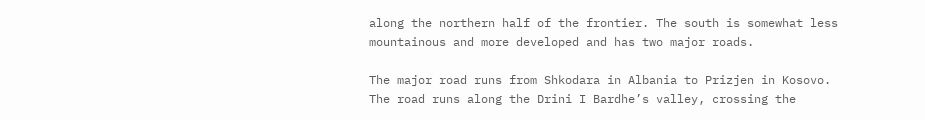along the northern half of the frontier. The south is somewhat less mountainous and more developed and has two major roads.

The major road runs from Shkodara in Albania to Prizjen in Kosovo. The road runs along the Drini I Bardhe’s valley, crossing the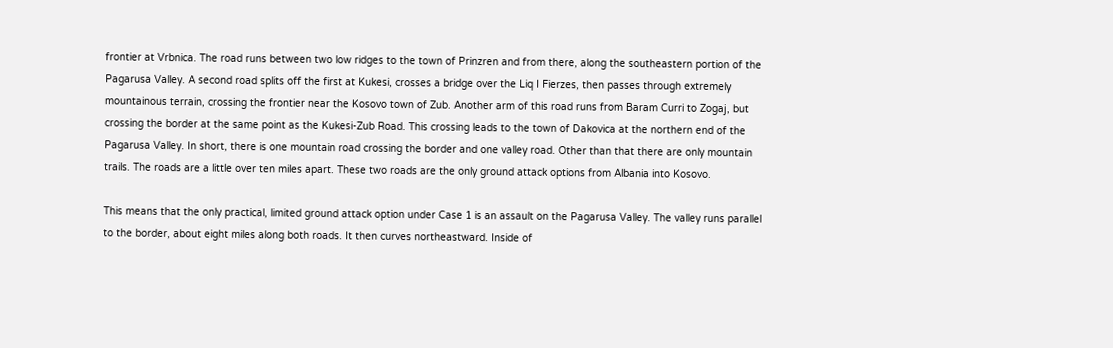frontier at Vrbnica. The road runs between two low ridges to the town of Prinzren and from there, along the southeastern portion of the Pagarusa Valley. A second road splits off the first at Kukesi, crosses a bridge over the Liq I Fierzes, then passes through extremely mountainous terrain, crossing the frontier near the Kosovo town of Zub. Another arm of this road runs from Baram Curri to Zogaj, but crossing the border at the same point as the Kukesi-Zub Road. This crossing leads to the town of Dakovica at the northern end of the Pagarusa Valley. In short, there is one mountain road crossing the border and one valley road. Other than that there are only mountain trails. The roads are a little over ten miles apart. These two roads are the only ground attack options from Albania into Kosovo.

This means that the only practical, limited ground attack option under Case 1 is an assault on the Pagarusa Valley. The valley runs parallel to the border, about eight miles along both roads. It then curves northeastward. Inside of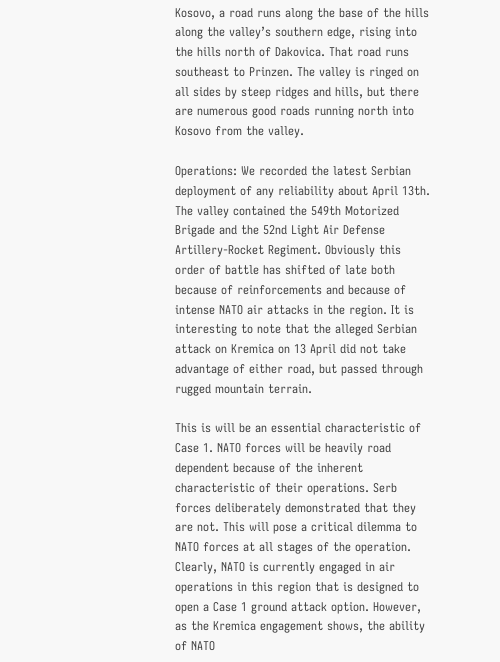Kosovo, a road runs along the base of the hills along the valley’s southern edge, rising into the hills north of Dakovica. That road runs southeast to Prinzen. The valley is ringed on all sides by steep ridges and hills, but there are numerous good roads running north into Kosovo from the valley.

Operations: We recorded the latest Serbian deployment of any reliability about April 13th. The valley contained the 549th Motorized Brigade and the 52nd Light Air Defense Artillery-Rocket Regiment. Obviously this order of battle has shifted of late both because of reinforcements and because of intense NATO air attacks in the region. It is interesting to note that the alleged Serbian attack on Kremica on 13 April did not take advantage of either road, but passed through rugged mountain terrain.

This is will be an essential characteristic of Case 1. NATO forces will be heavily road dependent because of the inherent characteristic of their operations. Serb forces deliberately demonstrated that they are not. This will pose a critical dilemma to NATO forces at all stages of the operation. Clearly, NATO is currently engaged in air operations in this region that is designed to open a Case 1 ground attack option. However, as the Kremica engagement shows, the ability of NATO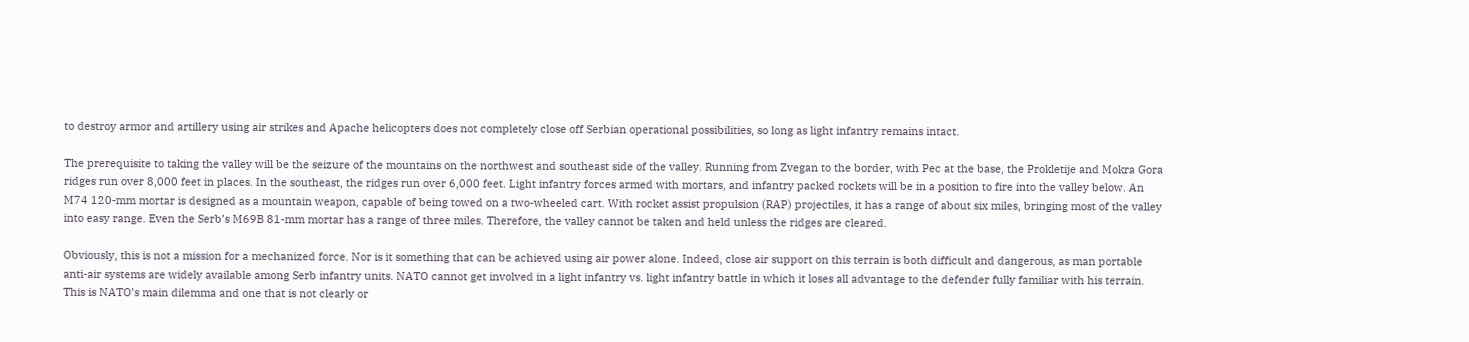to destroy armor and artillery using air strikes and Apache helicopters does not completely close off Serbian operational possibilities, so long as light infantry remains intact.

The prerequisite to taking the valley will be the seizure of the mountains on the northwest and southeast side of the valley. Running from Zvegan to the border, with Pec at the base, the Prokletije and Mokra Gora ridges run over 8,000 feet in places. In the southeast, the ridges run over 6,000 feet. Light infantry forces armed with mortars, and infantry packed rockets will be in a position to fire into the valley below. An M74 120-mm mortar is designed as a mountain weapon, capable of being towed on a two-wheeled cart. With rocket assist propulsion (RAP) projectiles, it has a range of about six miles, bringing most of the valley into easy range. Even the Serb’s M69B 81-mm mortar has a range of three miles. Therefore, the valley cannot be taken and held unless the ridges are cleared.

Obviously, this is not a mission for a mechanized force. Nor is it something that can be achieved using air power alone. Indeed, close air support on this terrain is both difficult and dangerous, as man portable anti-air systems are widely available among Serb infantry units. NATO cannot get involved in a light infantry vs. light infantry battle in which it loses all advantage to the defender fully familiar with his terrain. This is NATO’s main dilemma and one that is not clearly or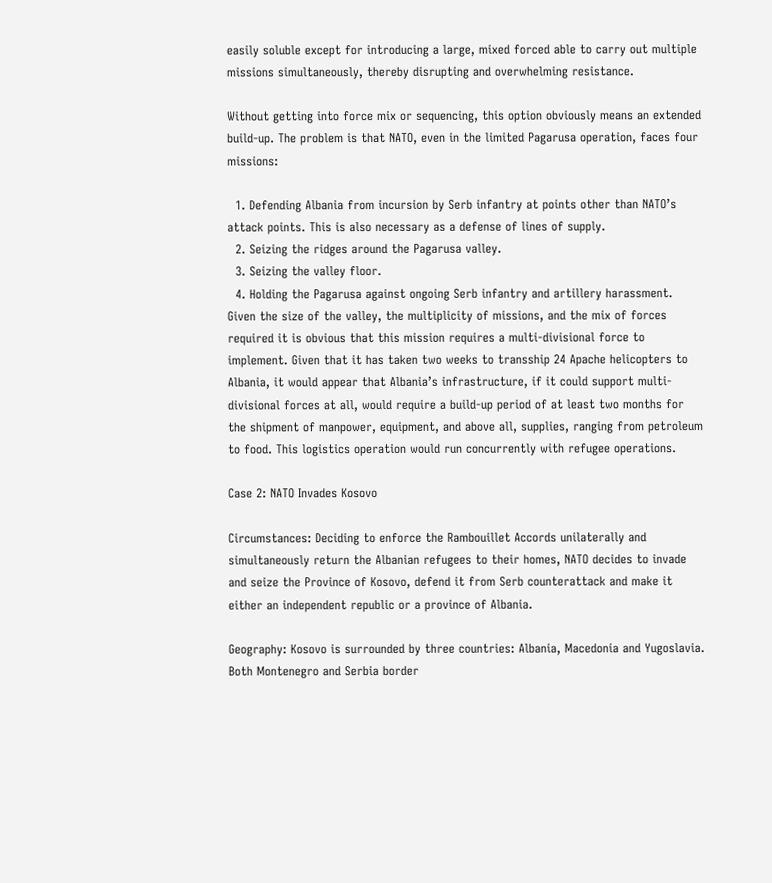easily soluble except for introducing a large, mixed forced able to carry out multiple missions simultaneously, thereby disrupting and overwhelming resistance.

Without getting into force mix or sequencing, this option obviously means an extended build-up. The problem is that NATO, even in the limited Pagarusa operation, faces four missions:

  1. Defending Albania from incursion by Serb infantry at points other than NATO’s attack points. This is also necessary as a defense of lines of supply.
  2. Seizing the ridges around the Pagarusa valley.
  3. Seizing the valley floor.
  4. Holding the Pagarusa against ongoing Serb infantry and artillery harassment.
Given the size of the valley, the multiplicity of missions, and the mix of forces required it is obvious that this mission requires a multi-divisional force to implement. Given that it has taken two weeks to transship 24 Apache helicopters to Albania, it would appear that Albania’s infrastructure, if it could support multi-divisional forces at all, would require a build-up period of at least two months for the shipment of manpower, equipment, and above all, supplies, ranging from petroleum to food. This logistics operation would run concurrently with refugee operations.

Case 2: NATO Invades Kosovo

Circumstances: Deciding to enforce the Rambouillet Accords unilaterally and simultaneously return the Albanian refugees to their homes, NATO decides to invade and seize the Province of Kosovo, defend it from Serb counterattack and make it either an independent republic or a province of Albania.

Geography: Kosovo is surrounded by three countries: Albania, Macedonia and Yugoslavia. Both Montenegro and Serbia border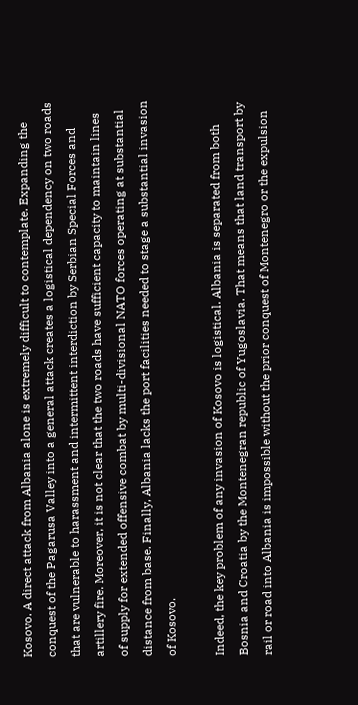Kosovo. A direct attack from Albania alone is extremely difficult to contemplate. Expanding the conquest of the Pagarusa Valley into a general attack creates a logistical dependency on two roads that are vulnerable to harassment and intermittent interdiction by Serbian Special Forces and artillery fire. Moreover, it is not clear that the two roads have sufficient capacity to maintain lines of supply for extended offensive combat by multi-divisional NATO forces operating at substantial distance from base. Finally, Albania lacks the port facilities needed to stage a substantial invasion of Kosovo.

Indeed, the key problem of any invasion of Kosovo is logistical. Albania is separated from both Bosnia and Croatia by the Montenegran republic of Yugoslavia. That means that land transport by rail or road into Albania is impossible without the prior conquest of Montenegro or the expulsion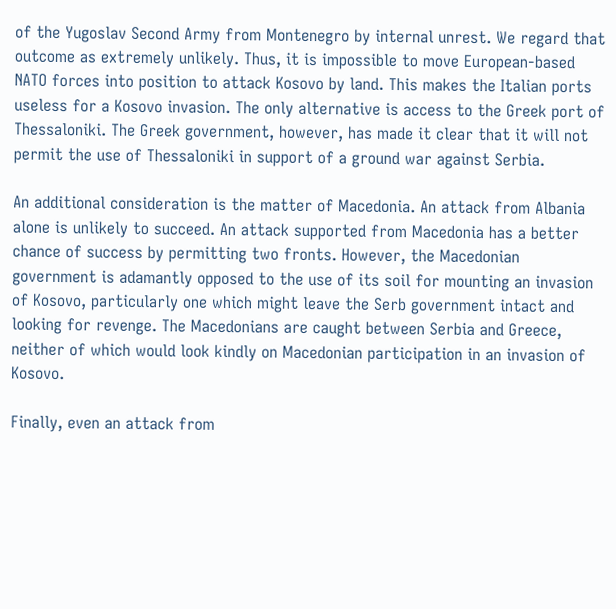of the Yugoslav Second Army from Montenegro by internal unrest. We regard that outcome as extremely unlikely. Thus, it is impossible to move European-based NATO forces into position to attack Kosovo by land. This makes the Italian ports useless for a Kosovo invasion. The only alternative is access to the Greek port of Thessaloniki. The Greek government, however, has made it clear that it will not permit the use of Thessaloniki in support of a ground war against Serbia.

An additional consideration is the matter of Macedonia. An attack from Albania alone is unlikely to succeed. An attack supported from Macedonia has a better chance of success by permitting two fronts. However, the Macedonian government is adamantly opposed to the use of its soil for mounting an invasion of Kosovo, particularly one which might leave the Serb government intact and looking for revenge. The Macedonians are caught between Serbia and Greece, neither of which would look kindly on Macedonian participation in an invasion of Kosovo.

Finally, even an attack from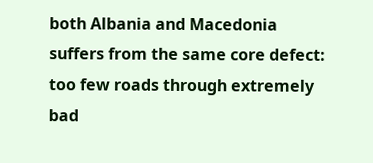both Albania and Macedonia suffers from the same core defect: too few roads through extremely bad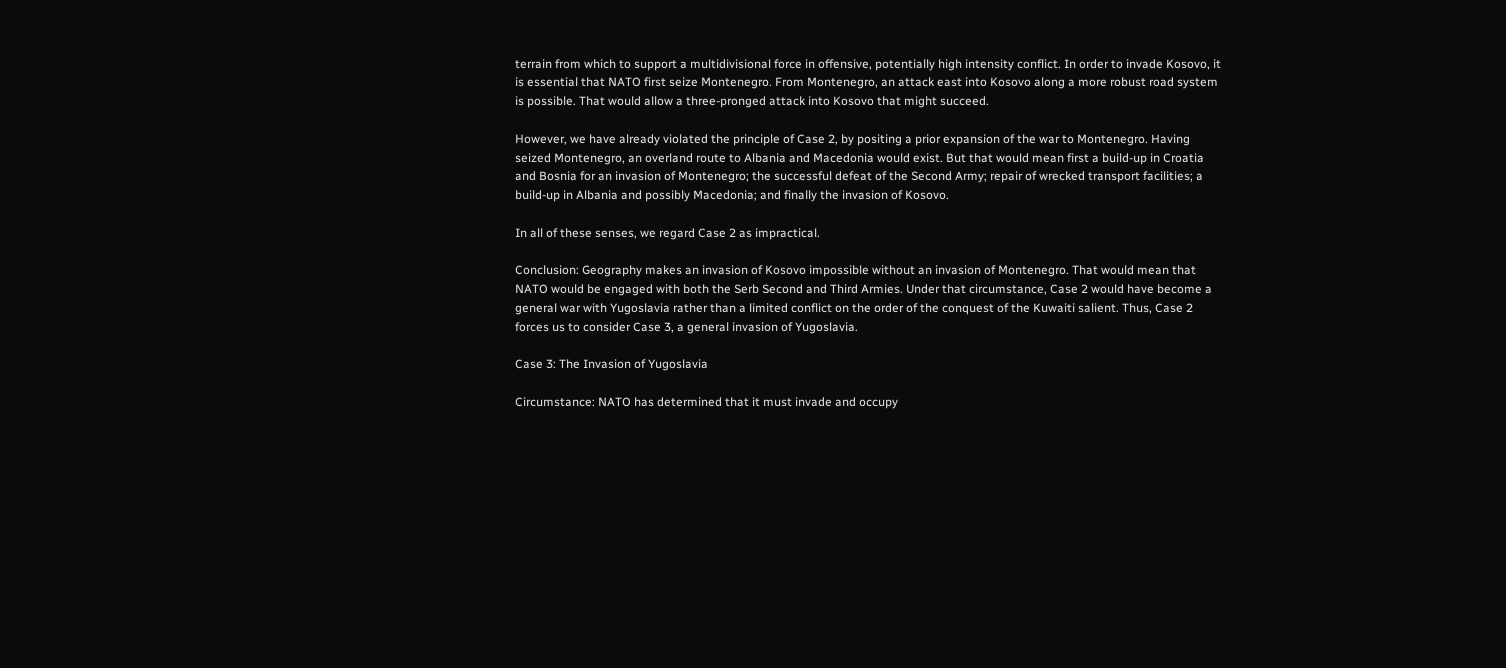terrain from which to support a multidivisional force in offensive, potentially high intensity conflict. In order to invade Kosovo, it is essential that NATO first seize Montenegro. From Montenegro, an attack east into Kosovo along a more robust road system is possible. That would allow a three-pronged attack into Kosovo that might succeed.

However, we have already violated the principle of Case 2, by positing a prior expansion of the war to Montenegro. Having seized Montenegro, an overland route to Albania and Macedonia would exist. But that would mean first a build-up in Croatia and Bosnia for an invasion of Montenegro; the successful defeat of the Second Army; repair of wrecked transport facilities; a build-up in Albania and possibly Macedonia; and finally the invasion of Kosovo.

In all of these senses, we regard Case 2 as impractical.

Conclusion: Geography makes an invasion of Kosovo impossible without an invasion of Montenegro. That would mean that NATO would be engaged with both the Serb Second and Third Armies. Under that circumstance, Case 2 would have become a general war with Yugoslavia rather than a limited conflict on the order of the conquest of the Kuwaiti salient. Thus, Case 2 forces us to consider Case 3, a general invasion of Yugoslavia.

Case 3: The Invasion of Yugoslavia

Circumstance: NATO has determined that it must invade and occupy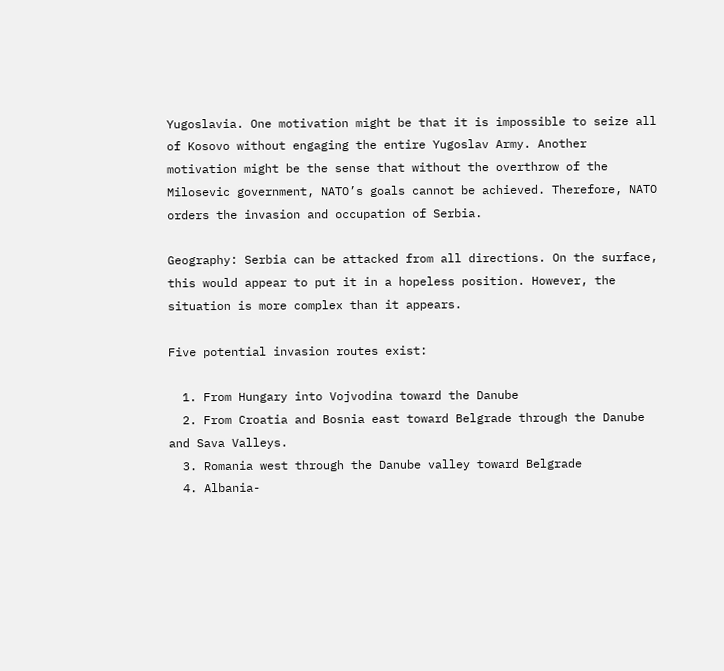Yugoslavia. One motivation might be that it is impossible to seize all of Kosovo without engaging the entire Yugoslav Army. Another motivation might be the sense that without the overthrow of the Milosevic government, NATO’s goals cannot be achieved. Therefore, NATO orders the invasion and occupation of Serbia.

Geography: Serbia can be attacked from all directions. On the surface, this would appear to put it in a hopeless position. However, the situation is more complex than it appears.

Five potential invasion routes exist:

  1. From Hungary into Vojvodina toward the Danube
  2. From Croatia and Bosnia east toward Belgrade through the Danube and Sava Valleys.
  3. Romania west through the Danube valley toward Belgrade
  4. Albania-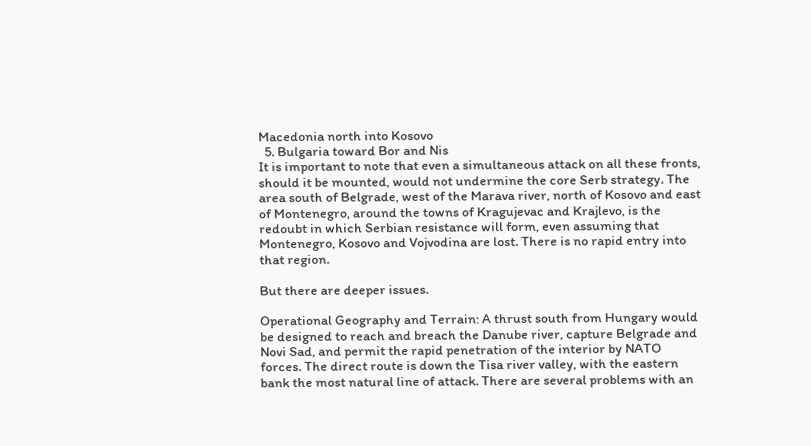Macedonia north into Kosovo
  5. Bulgaria toward Bor and Nis
It is important to note that even a simultaneous attack on all these fronts, should it be mounted, would not undermine the core Serb strategy. The area south of Belgrade, west of the Marava river, north of Kosovo and east of Montenegro, around the towns of Kragujevac and Krajlevo, is the redoubt in which Serbian resistance will form, even assuming that Montenegro, Kosovo and Vojvodina are lost. There is no rapid entry into that region.

But there are deeper issues.

Operational Geography and Terrain: A thrust south from Hungary would be designed to reach and breach the Danube river, capture Belgrade and Novi Sad, and permit the rapid penetration of the interior by NATO forces. The direct route is down the Tisa river valley, with the eastern bank the most natural line of attack. There are several problems with an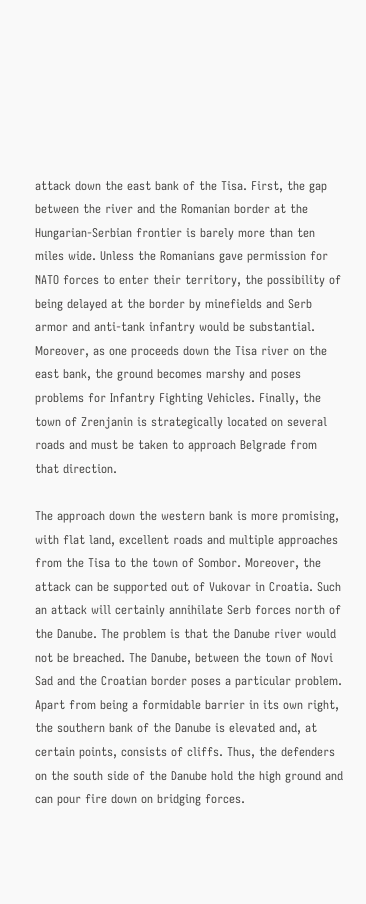attack down the east bank of the Tisa. First, the gap between the river and the Romanian border at the Hungarian-Serbian frontier is barely more than ten miles wide. Unless the Romanians gave permission for NATO forces to enter their territory, the possibility of being delayed at the border by minefields and Serb armor and anti-tank infantry would be substantial. Moreover, as one proceeds down the Tisa river on the east bank, the ground becomes marshy and poses problems for Infantry Fighting Vehicles. Finally, the town of Zrenjanin is strategically located on several roads and must be taken to approach Belgrade from that direction.

The approach down the western bank is more promising, with flat land, excellent roads and multiple approaches from the Tisa to the town of Sombor. Moreover, the attack can be supported out of Vukovar in Croatia. Such an attack will certainly annihilate Serb forces north of the Danube. The problem is that the Danube river would not be breached. The Danube, between the town of Novi Sad and the Croatian border poses a particular problem. Apart from being a formidable barrier in its own right, the southern bank of the Danube is elevated and, at certain points, consists of cliffs. Thus, the defenders on the south side of the Danube hold the high ground and can pour fire down on bridging forces.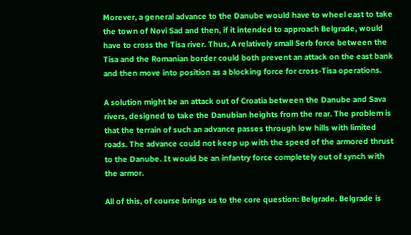Morever, a general advance to the Danube would have to wheel east to take the town of Novi Sad and then, if it intended to approach Belgrade, would have to cross the Tisa river. Thus, A relatively small Serb force between the Tisa and the Romanian border could both prevent an attack on the east bank and then move into position as a blocking force for cross-Tisa operations.

A solution might be an attack out of Croatia between the Danube and Sava rivers, designed to take the Danubian heights from the rear. The problem is that the terrain of such an advance passes through low hills with limited roads. The advance could not keep up with the speed of the armored thrust to the Danube. It would be an infantry force completely out of synch with the armor.

All of this, of course brings us to the core question: Belgrade. Belgrade is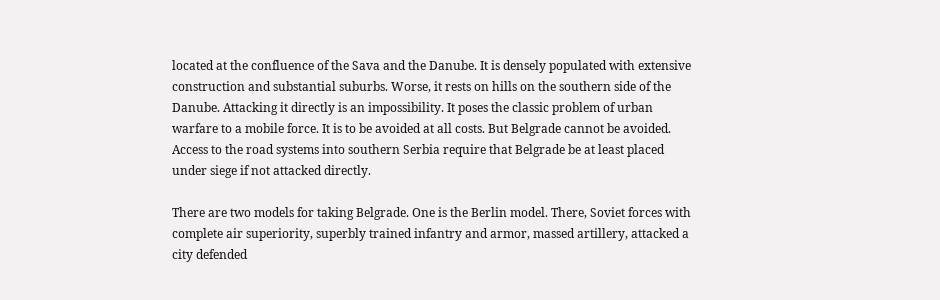located at the confluence of the Sava and the Danube. It is densely populated with extensive construction and substantial suburbs. Worse, it rests on hills on the southern side of the Danube. Attacking it directly is an impossibility. It poses the classic problem of urban warfare to a mobile force. It is to be avoided at all costs. But Belgrade cannot be avoided. Access to the road systems into southern Serbia require that Belgrade be at least placed under siege if not attacked directly.

There are two models for taking Belgrade. One is the Berlin model. There, Soviet forces with complete air superiority, superbly trained infantry and armor, massed artillery, attacked a city defended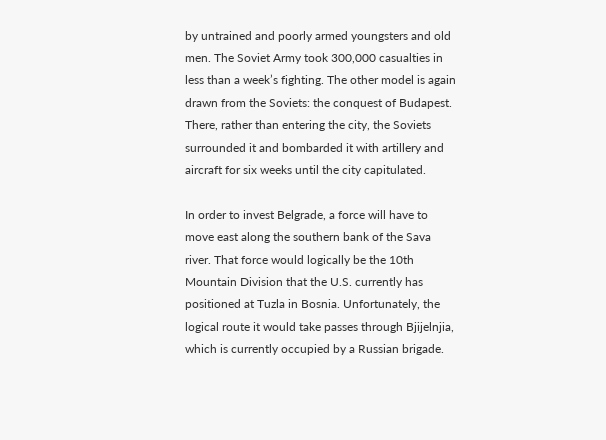by untrained and poorly armed youngsters and old men. The Soviet Army took 300,000 casualties in less than a week’s fighting. The other model is again drawn from the Soviets: the conquest of Budapest. There, rather than entering the city, the Soviets surrounded it and bombarded it with artillery and aircraft for six weeks until the city capitulated.

In order to invest Belgrade, a force will have to move east along the southern bank of the Sava river. That force would logically be the 10th Mountain Division that the U.S. currently has positioned at Tuzla in Bosnia. Unfortunately, the logical route it would take passes through Bjijelnjia, which is currently occupied by a Russian brigade.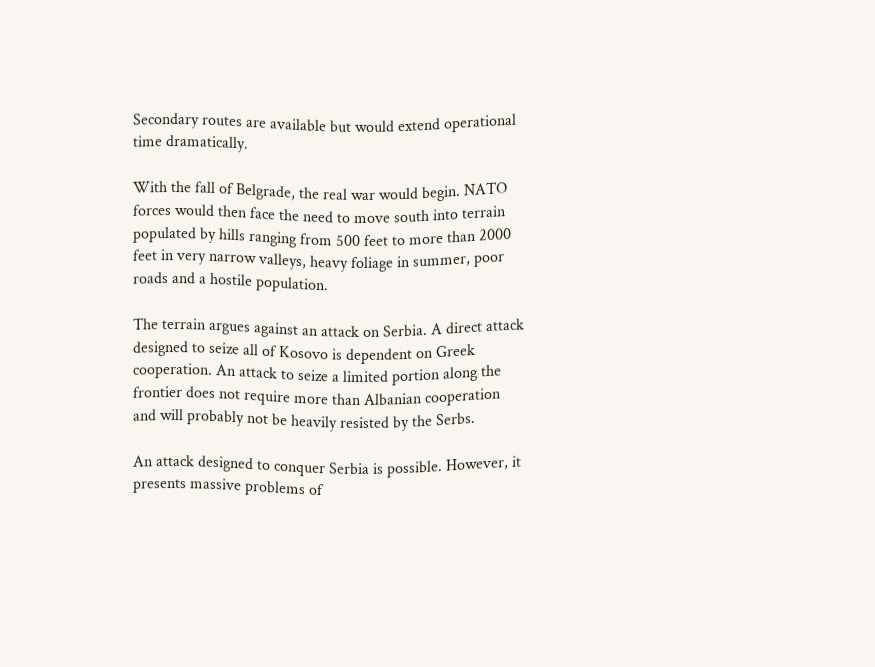Secondary routes are available but would extend operational time dramatically.

With the fall of Belgrade, the real war would begin. NATO forces would then face the need to move south into terrain populated by hills ranging from 500 feet to more than 2000 feet in very narrow valleys, heavy foliage in summer, poor roads and a hostile population.

The terrain argues against an attack on Serbia. A direct attack designed to seize all of Kosovo is dependent on Greek cooperation. An attack to seize a limited portion along the frontier does not require more than Albanian cooperation and will probably not be heavily resisted by the Serbs.

An attack designed to conquer Serbia is possible. However, it presents massive problems of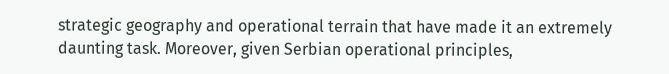strategic geography and operational terrain that have made it an extremely daunting task. Moreover, given Serbian operational principles,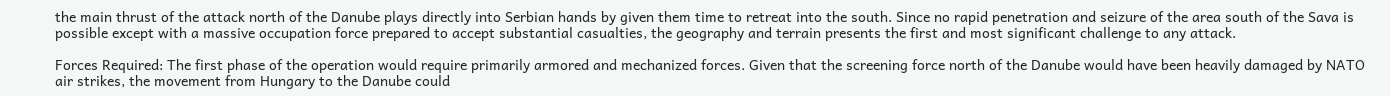the main thrust of the attack north of the Danube plays directly into Serbian hands by given them time to retreat into the south. Since no rapid penetration and seizure of the area south of the Sava is possible except with a massive occupation force prepared to accept substantial casualties, the geography and terrain presents the first and most significant challenge to any attack.

Forces Required: The first phase of the operation would require primarily armored and mechanized forces. Given that the screening force north of the Danube would have been heavily damaged by NATO air strikes, the movement from Hungary to the Danube could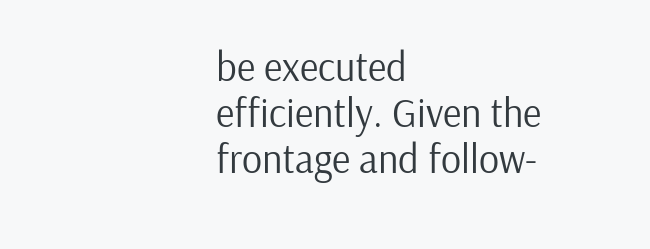be executed efficiently. Given the frontage and follow-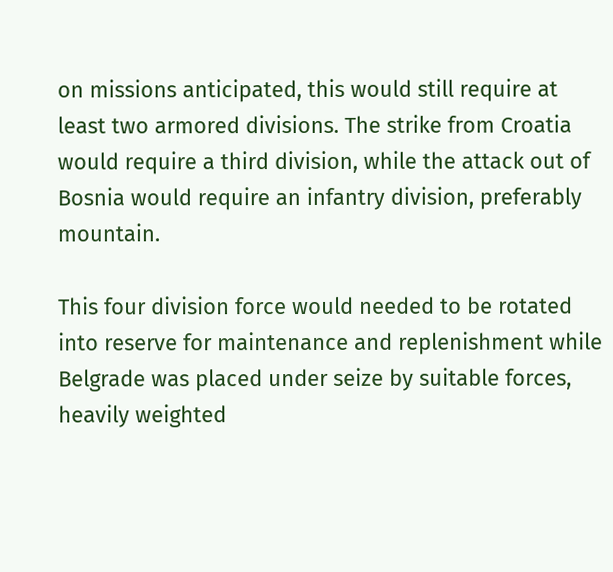on missions anticipated, this would still require at least two armored divisions. The strike from Croatia would require a third division, while the attack out of Bosnia would require an infantry division, preferably mountain.

This four division force would needed to be rotated into reserve for maintenance and replenishment while Belgrade was placed under seize by suitable forces, heavily weighted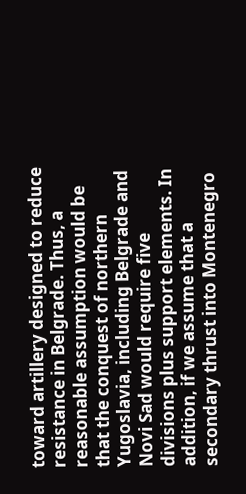toward artillery designed to reduce resistance in Belgrade. Thus, a reasonable assumption would be that the conquest of northern Yugoslavia, including Belgrade and Novi Sad would require five divisions plus support elements. In addition, if we assume that a secondary thrust into Montenegro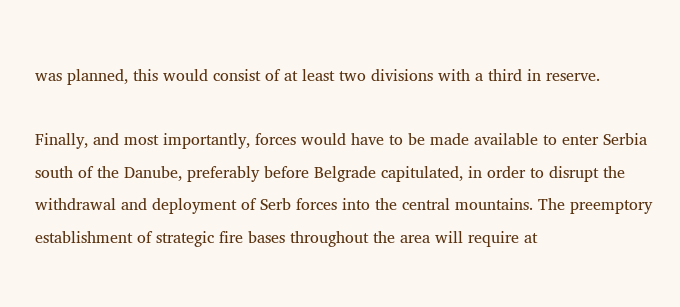was planned, this would consist of at least two divisions with a third in reserve.

Finally, and most importantly, forces would have to be made available to enter Serbia south of the Danube, preferably before Belgrade capitulated, in order to disrupt the withdrawal and deployment of Serb forces into the central mountains. The preemptory establishment of strategic fire bases throughout the area will require at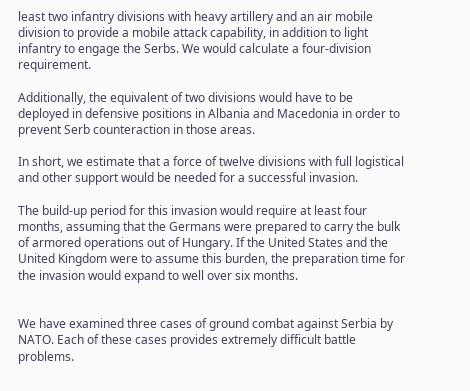least two infantry divisions with heavy artillery and an air mobile division to provide a mobile attack capability, in addition to light infantry to engage the Serbs. We would calculate a four-division requirement.

Additionally, the equivalent of two divisions would have to be deployed in defensive positions in Albania and Macedonia in order to prevent Serb counteraction in those areas.

In short, we estimate that a force of twelve divisions with full logistical and other support would be needed for a successful invasion.

The build-up period for this invasion would require at least four months, assuming that the Germans were prepared to carry the bulk of armored operations out of Hungary. If the United States and the United Kingdom were to assume this burden, the preparation time for the invasion would expand to well over six months.


We have examined three cases of ground combat against Serbia by NATO. Each of these cases provides extremely difficult battle problems.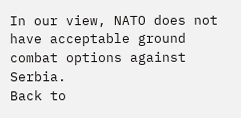In our view, NATO does not have acceptable ground combat options against Serbia.
Back to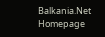Balkania.Net Homepage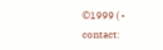©1999 ( • contact: